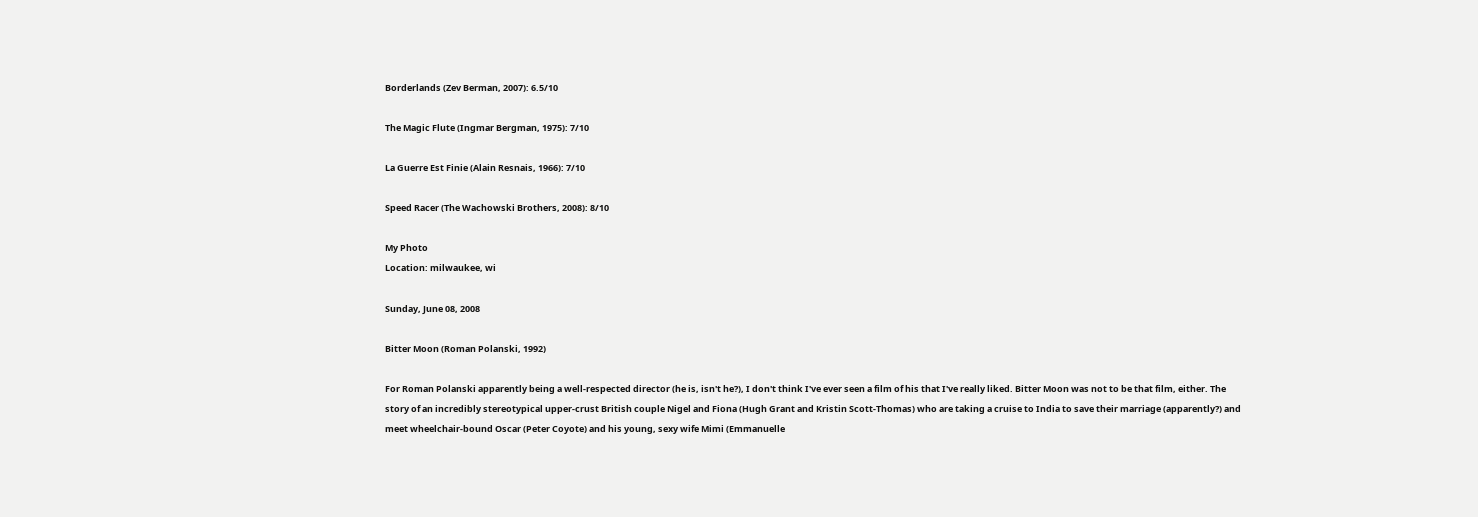Borderlands (Zev Berman, 2007): 6.5/10

The Magic Flute (Ingmar Bergman, 1975): 7/10

La Guerre Est Finie (Alain Resnais, 1966): 7/10

Speed Racer (The Wachowski Brothers, 2008): 8/10

My Photo
Location: milwaukee, wi

Sunday, June 08, 2008

Bitter Moon (Roman Polanski, 1992)

For Roman Polanski apparently being a well-respected director (he is, isn't he?), I don't think I've ever seen a film of his that I've really liked. Bitter Moon was not to be that film, either. The story of an incredibly stereotypical upper-crust British couple Nigel and Fiona (Hugh Grant and Kristin Scott-Thomas) who are taking a cruise to India to save their marriage (apparently?) and meet wheelchair-bound Oscar (Peter Coyote) and his young, sexy wife Mimi (Emmanuelle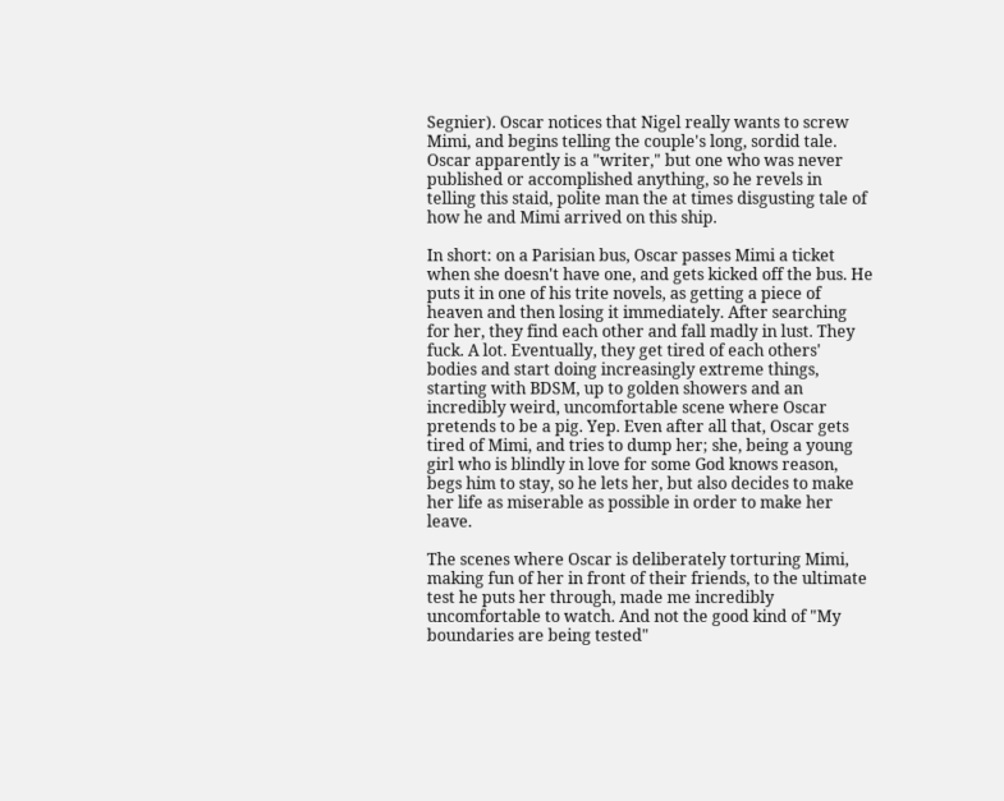Segnier). Oscar notices that Nigel really wants to screw Mimi, and begins telling the couple's long, sordid tale. Oscar apparently is a "writer," but one who was never published or accomplished anything, so he revels in telling this staid, polite man the at times disgusting tale of how he and Mimi arrived on this ship.

In short: on a Parisian bus, Oscar passes Mimi a ticket when she doesn't have one, and gets kicked off the bus. He puts it in one of his trite novels, as getting a piece of heaven and then losing it immediately. After searching for her, they find each other and fall madly in lust. They fuck. A lot. Eventually, they get tired of each others' bodies and start doing increasingly extreme things, starting with BDSM, up to golden showers and an incredibly weird, uncomfortable scene where Oscar pretends to be a pig. Yep. Even after all that, Oscar gets tired of Mimi, and tries to dump her; she, being a young girl who is blindly in love for some God knows reason, begs him to stay, so he lets her, but also decides to make her life as miserable as possible in order to make her leave.

The scenes where Oscar is deliberately torturing Mimi, making fun of her in front of their friends, to the ultimate test he puts her through, made me incredibly uncomfortable to watch. And not the good kind of "My boundaries are being tested"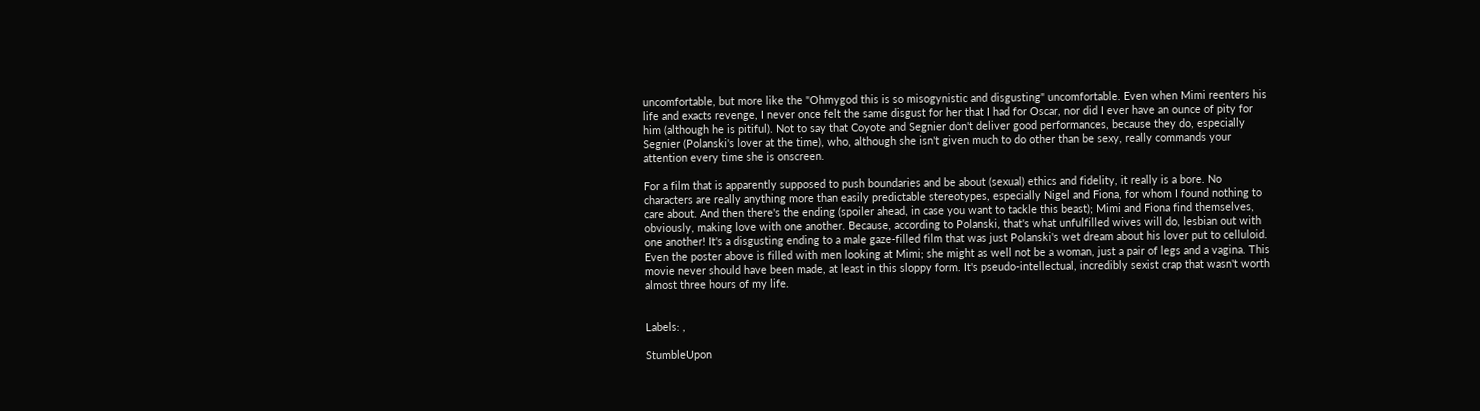uncomfortable, but more like the "Ohmygod this is so misogynistic and disgusting" uncomfortable. Even when Mimi reenters his life and exacts revenge, I never once felt the same disgust for her that I had for Oscar, nor did I ever have an ounce of pity for him (although he is pitiful). Not to say that Coyote and Segnier don't deliver good performances, because they do, especially Segnier (Polanski's lover at the time), who, although she isn't given much to do other than be sexy, really commands your attention every time she is onscreen.

For a film that is apparently supposed to push boundaries and be about (sexual) ethics and fidelity, it really is a bore. No characters are really anything more than easily predictable stereotypes, especially Nigel and Fiona, for whom I found nothing to care about. And then there's the ending (spoiler ahead, in case you want to tackle this beast); Mimi and Fiona find themselves, obviously, making love with one another. Because, according to Polanski, that's what unfulfilled wives will do, lesbian out with one another! It's a disgusting ending to a male gaze-filled film that was just Polanski's wet dream about his lover put to celluloid. Even the poster above is filled with men looking at Mimi; she might as well not be a woman, just a pair of legs and a vagina. This movie never should have been made, at least in this sloppy form. It's pseudo-intellectual, incredibly sexist crap that wasn't worth almost three hours of my life.


Labels: ,

StumbleUpon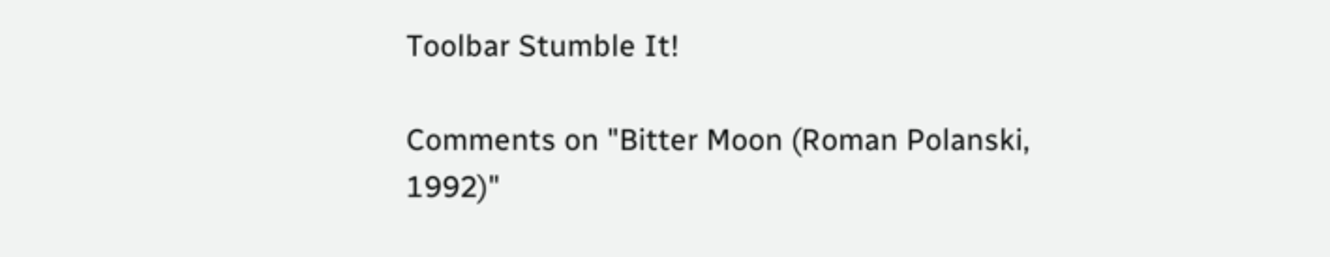Toolbar Stumble It!

Comments on "Bitter Moon (Roman Polanski, 1992)"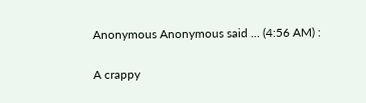Anonymous Anonymous said ... (4:56 AM) :

A crappy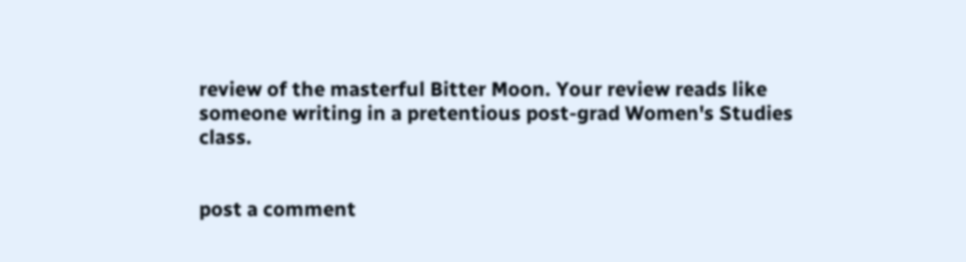review of the masterful Bitter Moon. Your review reads like someone writing in a pretentious post-grad Women's Studies class.


post a comment